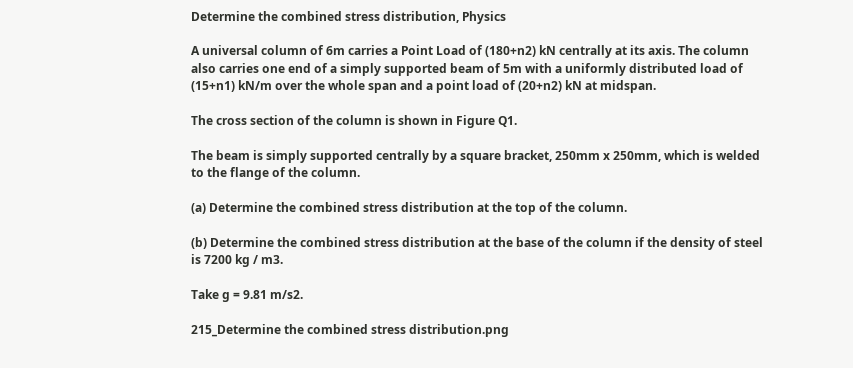Determine the combined stress distribution, Physics

A universal column of 6m carries a Point Load of (180+n2) kN centrally at its axis. The column also carries one end of a simply supported beam of 5m with a uniformly distributed load of (15+n1) kN/m over the whole span and a point load of (20+n2) kN at midspan.

The cross section of the column is shown in Figure Q1.

The beam is simply supported centrally by a square bracket, 250mm x 250mm, which is welded to the flange of the column.

(a) Determine the combined stress distribution at the top of the column.

(b) Determine the combined stress distribution at the base of the column if the density of steel is 7200 kg / m3.

Take g = 9.81 m/s2.

215_Determine the combined stress distribution.png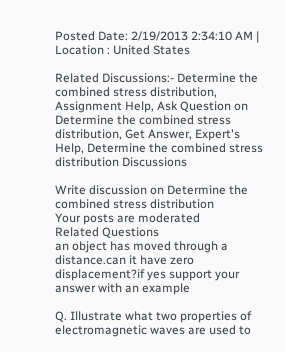Posted Date: 2/19/2013 2:34:10 AM | Location : United States

Related Discussions:- Determine the combined stress distribution, Assignment Help, Ask Question on Determine the combined stress distribution, Get Answer, Expert's Help, Determine the combined stress distribution Discussions

Write discussion on Determine the combined stress distribution
Your posts are moderated
Related Questions
an object has moved through a distance.can it have zero displacement?if yes support your answer with an example

Q. Illustrate what two properties of electromagnetic waves are used to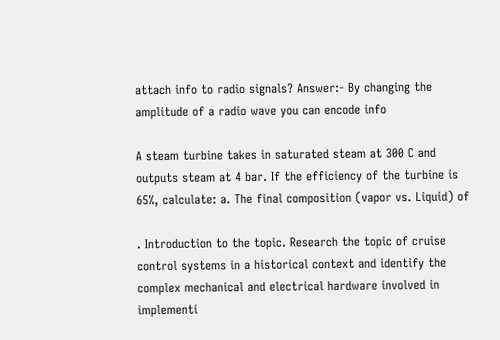attach info to radio signals? Answer:- By changing the amplitude of a radio wave you can encode info

A steam turbine takes in saturated steam at 300 C and outputs steam at 4 bar. If the efficiency of the turbine is 65%, calculate: a. The final composition (vapor vs. Liquid) of

. Introduction to the topic. Research the topic of cruise control systems in a historical context and identify the complex mechanical and electrical hardware involved in implementi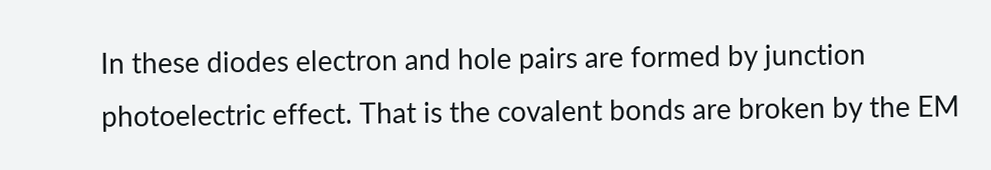In these diodes electron and hole pairs are formed by junction photoelectric effect. That is the covalent bonds are broken by the EM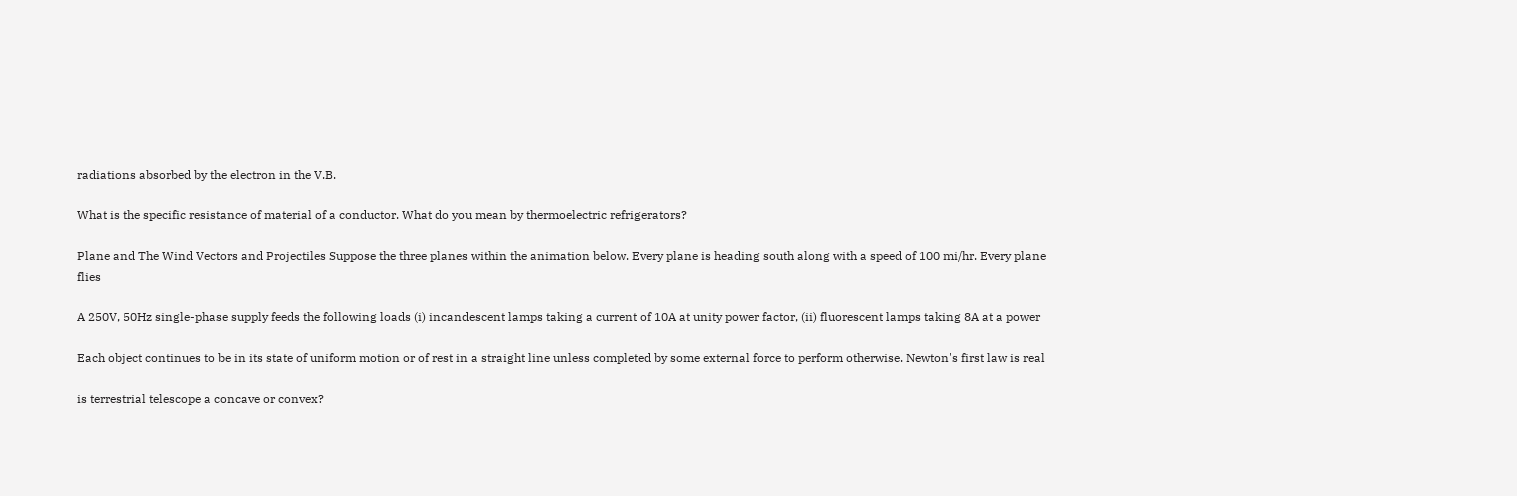radiations absorbed by the electron in the V.B.

What is the specific resistance of material of a conductor. What do you mean by thermoelectric refrigerators?

Plane and The Wind Vectors and Projectiles Suppose the three planes within the animation below. Every plane is heading south along with a speed of 100 mi/hr. Every plane flies

A 250V, 50Hz single-phase supply feeds the following loads (i) incandescent lamps taking a current of 10A at unity power factor, (ii) fluorescent lamps taking 8A at a power

Each object continues to be in its state of uniform motion or of rest in a straight line unless completed by some external force to perform otherwise. Newton's first law is real

is terrestrial telescope a concave or convex?